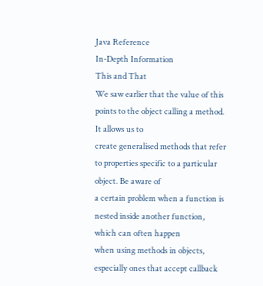Java Reference
In-Depth Information
This and That
We saw earlier that the value of this points to the object calling a method. It allows us to
create generalised methods that refer to properties specific to a particular object. Be aware of
a certain problem when a function is nested inside another function, which can often happen
when using methods in objects, especially ones that accept callback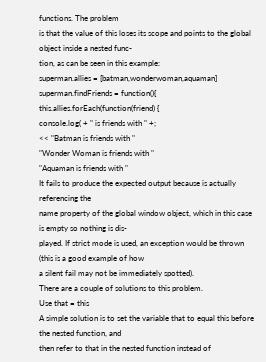functions. The problem
is that the value of this loses its scope and points to the global object inside a nested func-
tion, as can be seen in this example:
superman.allies = [batman,wonderwoman,aquaman]
superman.findFriends = function(){
this.allies.forEach(function(friend) {
console.log( + " is friends with " +;
<< "Batman is friends with "
"Wonder Woman is friends with "
"Aquaman is friends with "
It fails to produce the expected output because is actually referencing the
name property of the global window object, which in this case is empty so nothing is dis-
played. If strict mode is used, an exception would be thrown (this is a good example of how
a silent fail may not be immediately spotted).
There are a couple of solutions to this problem.
Use that = this
A simple solution is to set the variable that to equal this before the nested function, and
then refer to that in the nested function instead of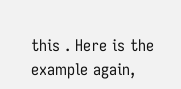this . Here is the example again,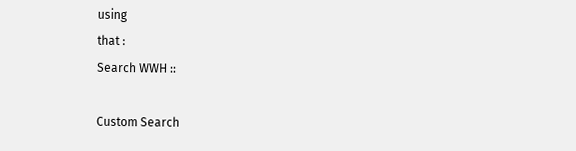using
that :
Search WWH ::

Custom Search